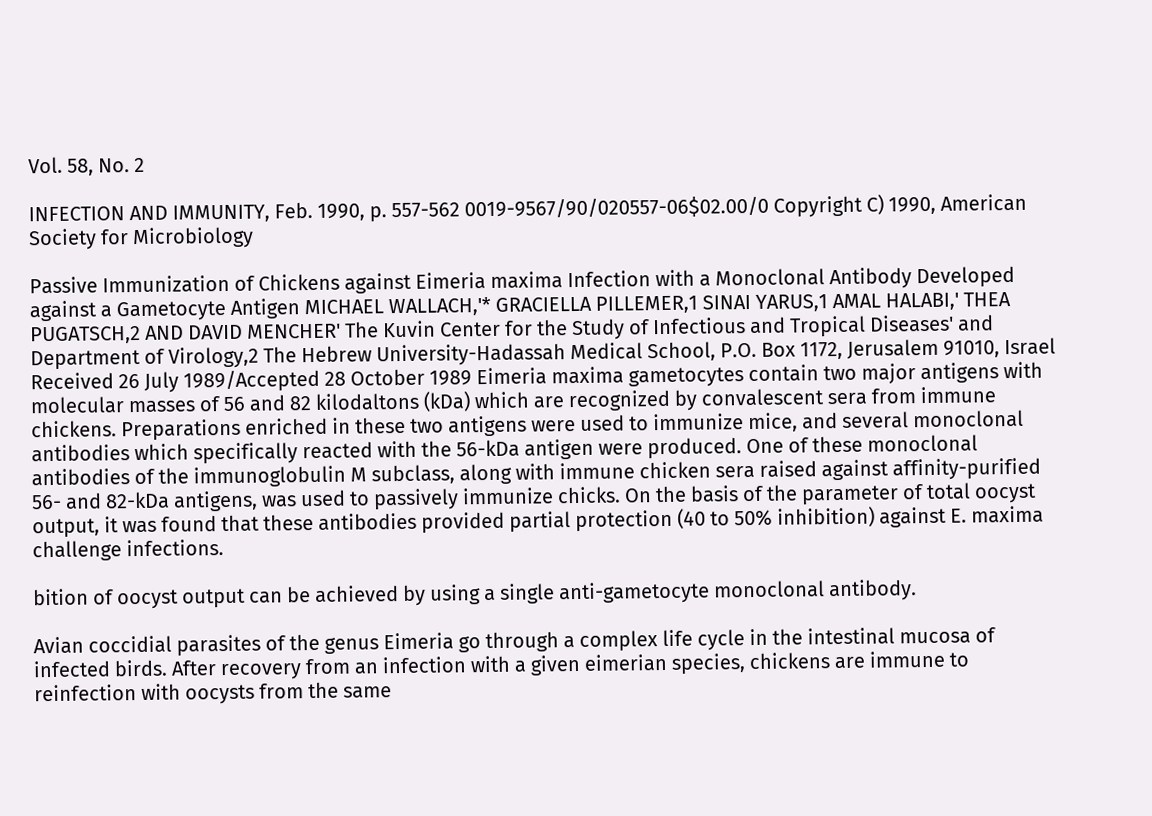Vol. 58, No. 2

INFECTION AND IMMUNITY, Feb. 1990, p. 557-562 0019-9567/90/020557-06$02.00/0 Copyright C) 1990, American Society for Microbiology

Passive Immunization of Chickens against Eimeria maxima Infection with a Monoclonal Antibody Developed against a Gametocyte Antigen MICHAEL WALLACH,'* GRACIELLA PILLEMER,1 SINAI YARUS,1 AMAL HALABI,' THEA PUGATSCH,2 AND DAVID MENCHER' The Kuvin Center for the Study of Infectious and Tropical Diseases' and Department of Virology,2 The Hebrew University-Hadassah Medical School, P.O. Box 1172, Jerusalem 91010, Israel Received 26 July 1989/Accepted 28 October 1989 Eimeria maxima gametocytes contain two major antigens with molecular masses of 56 and 82 kilodaltons (kDa) which are recognized by convalescent sera from immune chickens. Preparations enriched in these two antigens were used to immunize mice, and several monoclonal antibodies which specifically reacted with the 56-kDa antigen were produced. One of these monoclonal antibodies of the immunoglobulin M subclass, along with immune chicken sera raised against affinity-purified 56- and 82-kDa antigens, was used to passively immunize chicks. On the basis of the parameter of total oocyst output, it was found that these antibodies provided partial protection (40 to 50% inhibition) against E. maxima challenge infections.

bition of oocyst output can be achieved by using a single anti-gametocyte monoclonal antibody.

Avian coccidial parasites of the genus Eimeria go through a complex life cycle in the intestinal mucosa of infected birds. After recovery from an infection with a given eimerian species, chickens are immune to reinfection with oocysts from the same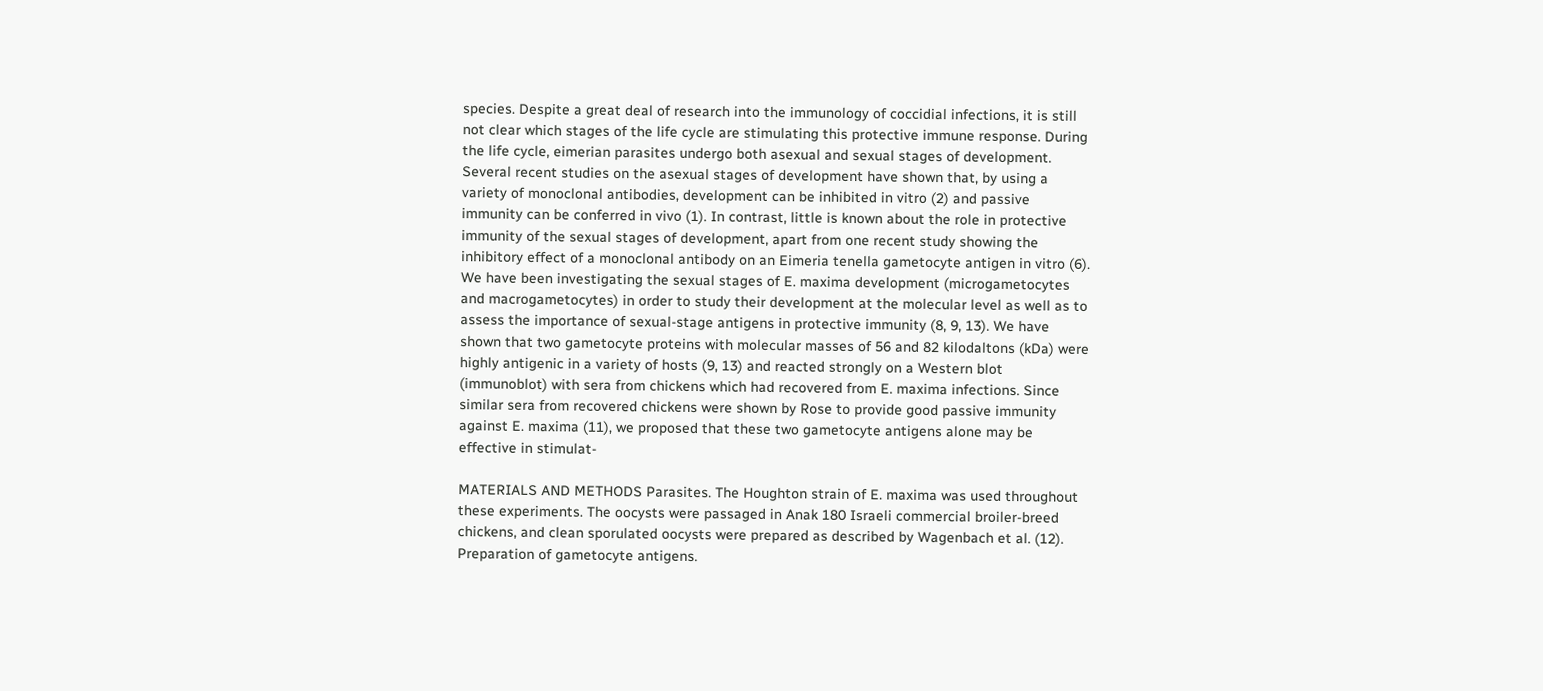species. Despite a great deal of research into the immunology of coccidial infections, it is still not clear which stages of the life cycle are stimulating this protective immune response. During the life cycle, eimerian parasites undergo both asexual and sexual stages of development. Several recent studies on the asexual stages of development have shown that, by using a variety of monoclonal antibodies, development can be inhibited in vitro (2) and passive immunity can be conferred in vivo (1). In contrast, little is known about the role in protective immunity of the sexual stages of development, apart from one recent study showing the inhibitory effect of a monoclonal antibody on an Eimeria tenella gametocyte antigen in vitro (6). We have been investigating the sexual stages of E. maxima development (microgametocytes and macrogametocytes) in order to study their development at the molecular level as well as to assess the importance of sexual-stage antigens in protective immunity (8, 9, 13). We have shown that two gametocyte proteins with molecular masses of 56 and 82 kilodaltons (kDa) were highly antigenic in a variety of hosts (9, 13) and reacted strongly on a Western blot (immunoblot) with sera from chickens which had recovered from E. maxima infections. Since similar sera from recovered chickens were shown by Rose to provide good passive immunity against E. maxima (11), we proposed that these two gametocyte antigens alone may be effective in stimulat-

MATERIALS AND METHODS Parasites. The Houghton strain of E. maxima was used throughout these experiments. The oocysts were passaged in Anak 180 Israeli commercial broiler-breed chickens, and clean sporulated oocysts were prepared as described by Wagenbach et al. (12). Preparation of gametocyte antigens.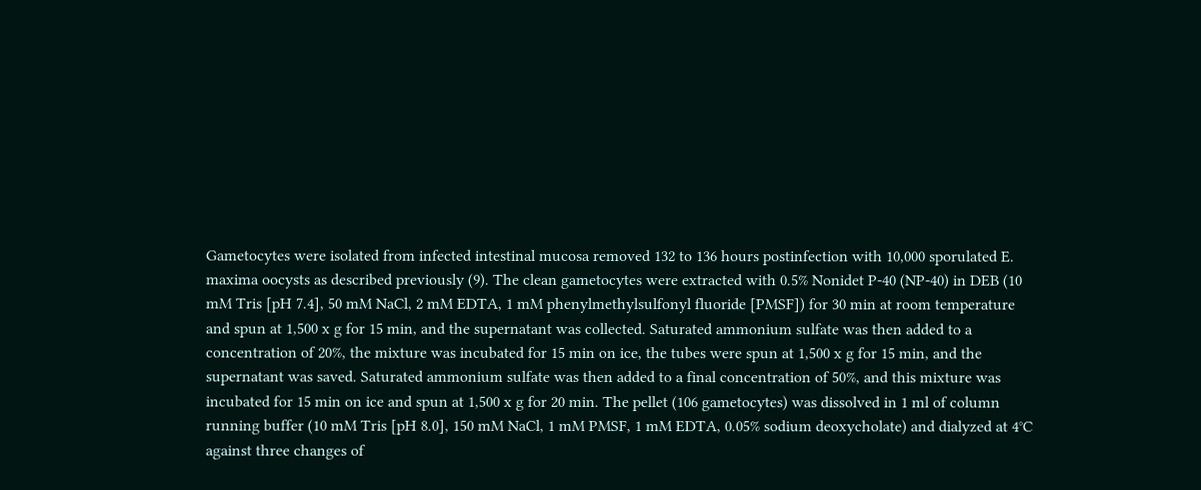Gametocytes were isolated from infected intestinal mucosa removed 132 to 136 hours postinfection with 10,000 sporulated E. maxima oocysts as described previously (9). The clean gametocytes were extracted with 0.5% Nonidet P-40 (NP-40) in DEB (10 mM Tris [pH 7.4], 50 mM NaCl, 2 mM EDTA, 1 mM phenylmethylsulfonyl fluoride [PMSF]) for 30 min at room temperature and spun at 1,500 x g for 15 min, and the supernatant was collected. Saturated ammonium sulfate was then added to a concentration of 20%, the mixture was incubated for 15 min on ice, the tubes were spun at 1,500 x g for 15 min, and the supernatant was saved. Saturated ammonium sulfate was then added to a final concentration of 50%, and this mixture was incubated for 15 min on ice and spun at 1,500 x g for 20 min. The pellet (106 gametocytes) was dissolved in 1 ml of column running buffer (10 mM Tris [pH 8.0], 150 mM NaCl, 1 mM PMSF, 1 mM EDTA, 0.05% sodium deoxycholate) and dialyzed at 4°C against three changes of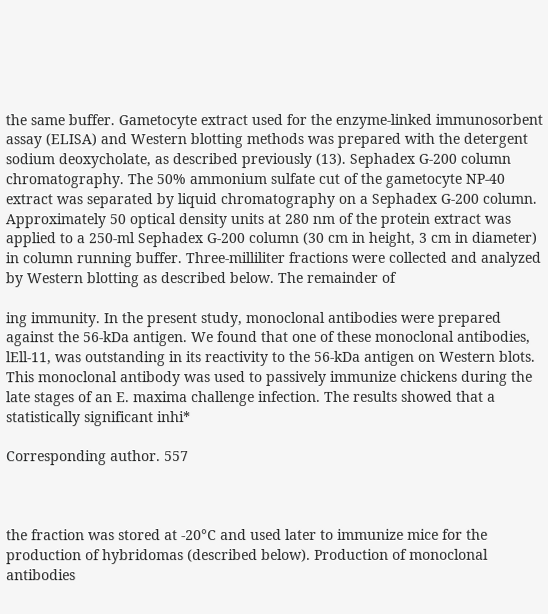the same buffer. Gametocyte extract used for the enzyme-linked immunosorbent assay (ELISA) and Western blotting methods was prepared with the detergent sodium deoxycholate, as described previously (13). Sephadex G-200 column chromatography. The 50% ammonium sulfate cut of the gametocyte NP-40 extract was separated by liquid chromatography on a Sephadex G-200 column. Approximately 50 optical density units at 280 nm of the protein extract was applied to a 250-ml Sephadex G-200 column (30 cm in height, 3 cm in diameter) in column running buffer. Three-milliliter fractions were collected and analyzed by Western blotting as described below. The remainder of

ing immunity. In the present study, monoclonal antibodies were prepared against the 56-kDa antigen. We found that one of these monoclonal antibodies, lEll-11, was outstanding in its reactivity to the 56-kDa antigen on Western blots. This monoclonal antibody was used to passively immunize chickens during the late stages of an E. maxima challenge infection. The results showed that a statistically significant inhi*

Corresponding author. 557



the fraction was stored at -20°C and used later to immunize mice for the production of hybridomas (described below). Production of monoclonal antibodies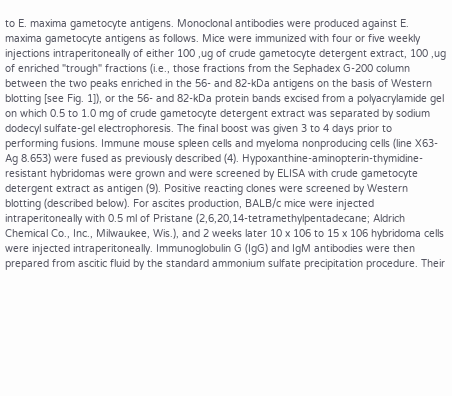to E. maxima gametocyte antigens. Monoclonal antibodies were produced against E. maxima gametocyte antigens as follows. Mice were immunized with four or five weekly injections intraperitoneally of either 100 ,ug of crude gametocyte detergent extract, 100 ,ug of enriched "trough" fractions (i.e., those fractions from the Sephadex G-200 column between the two peaks enriched in the 56- and 82-kDa antigens on the basis of Western blotting [see Fig. 1]), or the 56- and 82-kDa protein bands excised from a polyacrylamide gel on which 0.5 to 1.0 mg of crude gametocyte detergent extract was separated by sodium dodecyl sulfate-gel electrophoresis. The final boost was given 3 to 4 days prior to performing fusions. Immune mouse spleen cells and myeloma nonproducing cells (line X63-Ag 8.653) were fused as previously described (4). Hypoxanthine-aminopterin-thymidine-resistant hybridomas were grown and were screened by ELISA with crude gametocyte detergent extract as antigen (9). Positive reacting clones were screened by Western blotting (described below). For ascites production, BALB/c mice were injected intraperitoneally with 0.5 ml of Pristane (2,6,20,14-tetramethylpentadecane; Aldrich Chemical Co., Inc., Milwaukee, Wis.), and 2 weeks later 10 x 106 to 15 x 106 hybridoma cells were injected intraperitoneally. Immunoglobulin G (IgG) and IgM antibodies were then prepared from ascitic fluid by the standard ammonium sulfate precipitation procedure. Their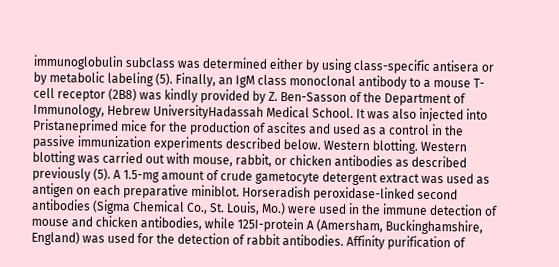immunoglobulin subclass was determined either by using class-specific antisera or by metabolic labeling (5). Finally, an IgM class monoclonal antibody to a mouse T-cell receptor (2B8) was kindly provided by Z. Ben-Sasson of the Department of Immunology, Hebrew UniversityHadassah Medical School. It was also injected into Pristaneprimed mice for the production of ascites and used as a control in the passive immunization experiments described below. Western blotting. Western blotting was carried out with mouse, rabbit, or chicken antibodies as described previously (5). A 1.5-mg amount of crude gametocyte detergent extract was used as antigen on each preparative miniblot. Horseradish peroxidase-linked second antibodies (Sigma Chemical Co., St. Louis, Mo.) were used in the immune detection of mouse and chicken antibodies, while 125I-protein A (Amersham, Buckinghamshire, England) was used for the detection of rabbit antibodies. Affinity purification of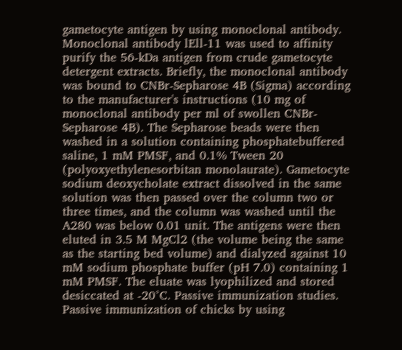gametocyte antigen by using monoclonal antibody. Monoclonal antibody lEll-11 was used to affinity purify the 56-kDa antigen from crude gametocyte detergent extracts. Briefly, the monoclonal antibody was bound to CNBr-Sepharose 4B (Sigma) according to the manufacturer's instructions (10 mg of monoclonal antibody per ml of swollen CNBr-Sepharose 4B). The Sepharose beads were then washed in a solution containing phosphatebuffered saline, 1 mM PMSF, and 0.1% Tween 20 (polyoxyethylenesorbitan monolaurate). Gametocyte sodium deoxycholate extract dissolved in the same solution was then passed over the column two or three times, and the column was washed until the A280 was below 0.01 unit. The antigens were then eluted in 3.5 M MgCl2 (the volume being the same as the starting bed volume) and dialyzed against 10 mM sodium phosphate buffer (pH 7.0) containing 1 mM PMSF. The eluate was lyophilized and stored desiccated at -20°C. Passive immunization studies. Passive immunization of chicks by using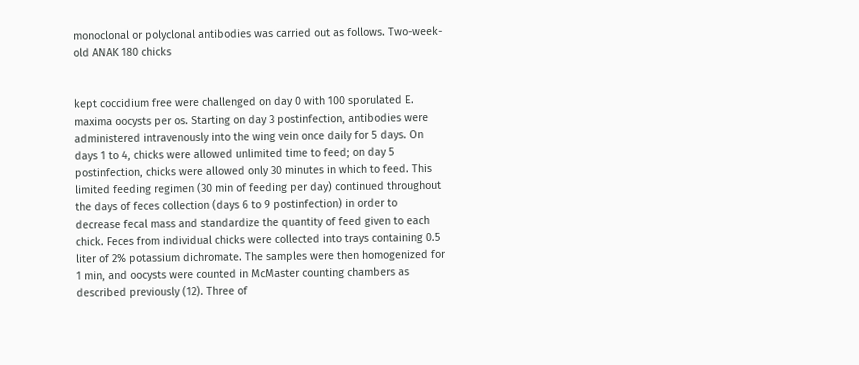monoclonal or polyclonal antibodies was carried out as follows. Two-week-old ANAK 180 chicks


kept coccidium free were challenged on day 0 with 100 sporulated E. maxima oocysts per os. Starting on day 3 postinfection, antibodies were administered intravenously into the wing vein once daily for 5 days. On days 1 to 4, chicks were allowed unlimited time to feed; on day 5 postinfection, chicks were allowed only 30 minutes in which to feed. This limited feeding regimen (30 min of feeding per day) continued throughout the days of feces collection (days 6 to 9 postinfection) in order to decrease fecal mass and standardize the quantity of feed given to each chick. Feces from individual chicks were collected into trays containing 0.5 liter of 2% potassium dichromate. The samples were then homogenized for 1 min, and oocysts were counted in McMaster counting chambers as described previously (12). Three of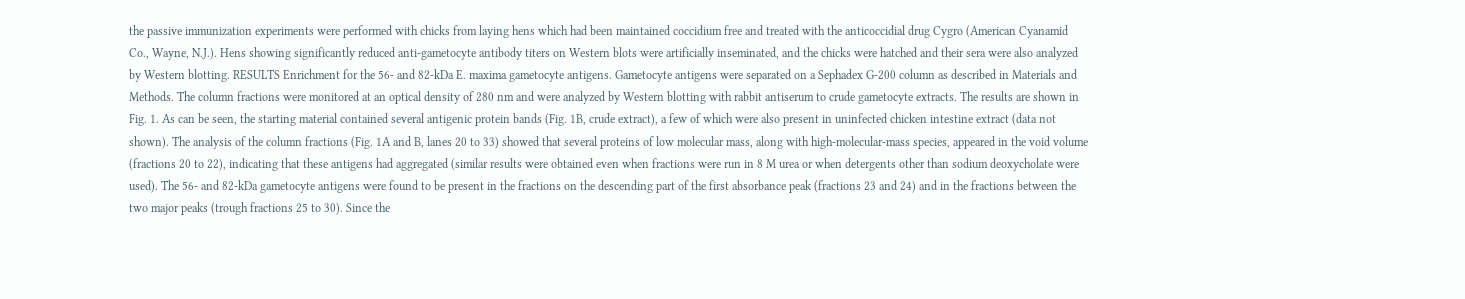the passive immunization experiments were performed with chicks from laying hens which had been maintained coccidium free and treated with the anticoccidial drug Cygro (American Cyanamid Co., Wayne, N.J.). Hens showing significantly reduced anti-gametocyte antibody titers on Western blots were artificially inseminated, and the chicks were hatched and their sera were also analyzed by Western blotting. RESULTS Enrichment for the 56- and 82-kDa E. maxima gametocyte antigens. Gametocyte antigens were separated on a Sephadex G-200 column as described in Materials and Methods. The column fractions were monitored at an optical density of 280 nm and were analyzed by Western blotting with rabbit antiserum to crude gametocyte extracts. The results are shown in Fig. 1. As can be seen, the starting material contained several antigenic protein bands (Fig. 1B, crude extract), a few of which were also present in uninfected chicken intestine extract (data not shown). The analysis of the column fractions (Fig. 1A and B, lanes 20 to 33) showed that several proteins of low molecular mass, along with high-molecular-mass species, appeared in the void volume (fractions 20 to 22), indicating that these antigens had aggregated (similar results were obtained even when fractions were run in 8 M urea or when detergents other than sodium deoxycholate were used). The 56- and 82-kDa gametocyte antigens were found to be present in the fractions on the descending part of the first absorbance peak (fractions 23 and 24) and in the fractions between the two major peaks (trough fractions 25 to 30). Since the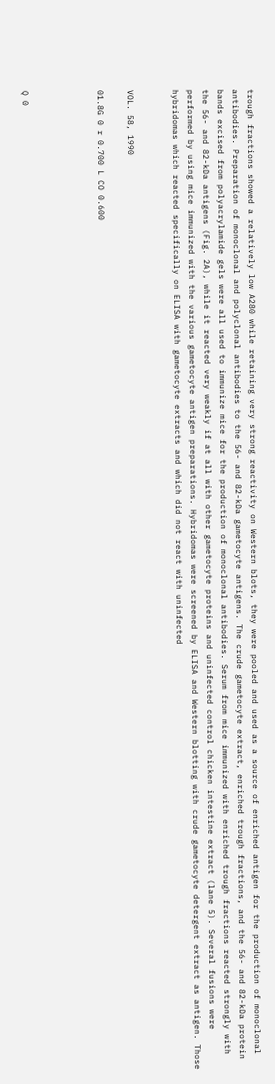trough fractions showed a relatively low A280 while retaining very strong reactivity on Western blots, they were pooled and used as a source of enriched antigen for the production of monoclonal antibodies. Preparation of monoclonal and polyclonal antibodies to the 56- and 82-kDa gametocyte antigens. The crude gametocyte extract, enriched trough fractions, and the 56- and 82-kDa protein bands excised from polyacrylamide gels were all used to immunize mice for the production of monoclonal antibodies. Serum from mice immunized with enriched trough fractions reacted strongly with the 56- and 82-kDa antigens (Fig. 2A), while it reacted very weakly if at all with other gametocyte proteins and uninfected control chicken intestine extract (lane 5). Several fusions were performed by using mice immunized with the various gametocyte antigen preparations. Hybridomas were screened by ELISA and Western blotting with crude gametocyte detergent extract as antigen. Those hybridomas which reacted specifically on ELISA with gametocyte extracts and which did not react with uninfected


VOL. 58, 1990

01.8G 0 r 0.700 L CO 0.600




Q 0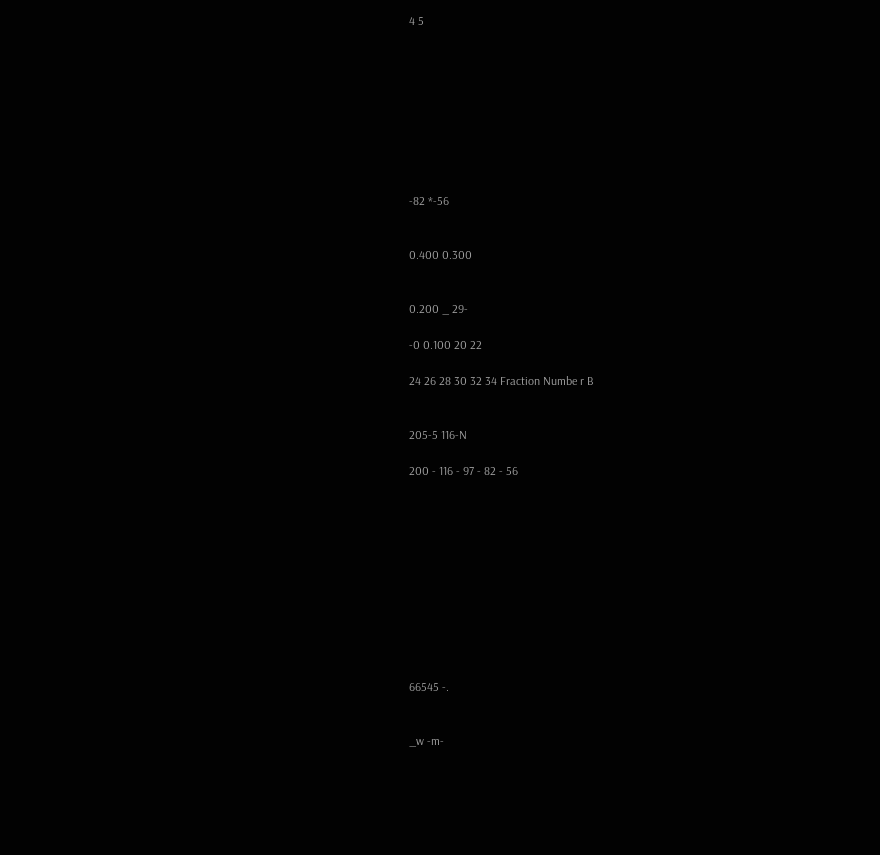4 5









-82 *-56


0.400 0.300


0.200 _ 29-

-0 0.100 20 22

24 26 28 30 32 34 Fraction Numbe r B


205-5 116-N

200 - 116 - 97 - 82 - 56











66545 -.


_w -m-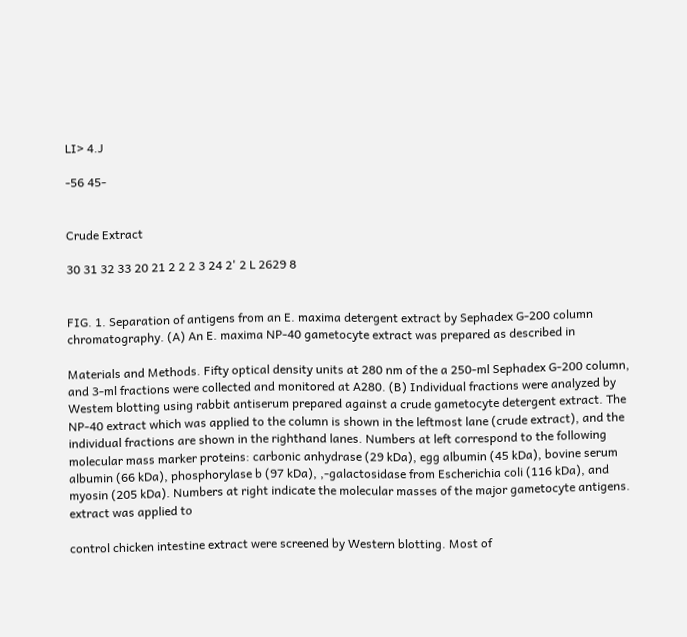LI> 4.J

-56 45-


Crude Extract

30 31 32 33 20 21 2 2 2 3 24 2' 2 L 2629 8


FIG. 1. Separation of antigens from an E. maxima detergent extract by Sephadex G-200 column chromatography. (A) An E. maxima NP-40 gametocyte extract was prepared as described in

Materials and Methods. Fifty optical density units at 280 nm of the a 250-ml Sephadex G-200 column, and 3-ml fractions were collected and monitored at A280. (B) Individual fractions were analyzed by Westem blotting using rabbit antiserum prepared against a crude gametocyte detergent extract. The NP-40 extract which was applied to the column is shown in the leftmost lane (crude extract), and the individual fractions are shown in the righthand lanes. Numbers at left correspond to the following molecular mass marker proteins: carbonic anhydrase (29 kDa), egg albumin (45 kDa), bovine serum albumin (66 kDa), phosphorylase b (97 kDa), ,-galactosidase from Escherichia coli (116 kDa), and myosin (205 kDa). Numbers at right indicate the molecular masses of the major gametocyte antigens. extract was applied to

control chicken intestine extract were screened by Western blotting. Most of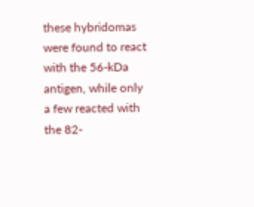these hybridomas were found to react with the 56-kDa antigen, while only a few reacted with the 82-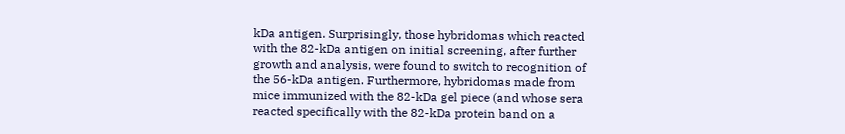kDa antigen. Surprisingly, those hybridomas which reacted with the 82-kDa antigen on initial screening, after further growth and analysis, were found to switch to recognition of the 56-kDa antigen. Furthermore, hybridomas made from mice immunized with the 82-kDa gel piece (and whose sera reacted specifically with the 82-kDa protein band on a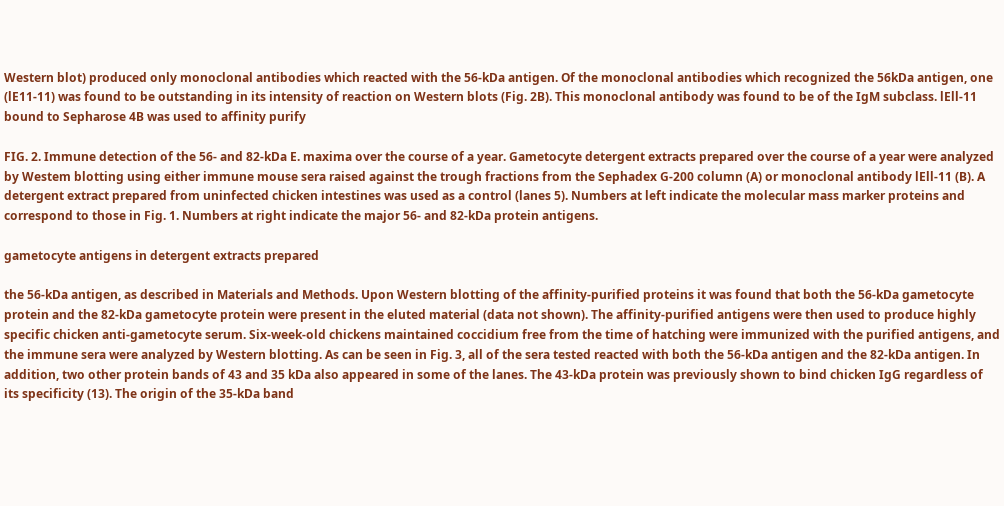Western blot) produced only monoclonal antibodies which reacted with the 56-kDa antigen. Of the monoclonal antibodies which recognized the 56kDa antigen, one (lE11-11) was found to be outstanding in its intensity of reaction on Western blots (Fig. 2B). This monoclonal antibody was found to be of the IgM subclass. lEll-11 bound to Sepharose 4B was used to affinity purify

FIG. 2. Immune detection of the 56- and 82-kDa E. maxima over the course of a year. Gametocyte detergent extracts prepared over the course of a year were analyzed by Westem blotting using either immune mouse sera raised against the trough fractions from the Sephadex G-200 column (A) or monoclonal antibody lEll-11 (B). A detergent extract prepared from uninfected chicken intestines was used as a control (lanes 5). Numbers at left indicate the molecular mass marker proteins and correspond to those in Fig. 1. Numbers at right indicate the major 56- and 82-kDa protein antigens.

gametocyte antigens in detergent extracts prepared

the 56-kDa antigen, as described in Materials and Methods. Upon Western blotting of the affinity-purified proteins it was found that both the 56-kDa gametocyte protein and the 82-kDa gametocyte protein were present in the eluted material (data not shown). The affinity-purified antigens were then used to produce highly specific chicken anti-gametocyte serum. Six-week-old chickens maintained coccidium free from the time of hatching were immunized with the purified antigens, and the immune sera were analyzed by Western blotting. As can be seen in Fig. 3, all of the sera tested reacted with both the 56-kDa antigen and the 82-kDa antigen. In addition, two other protein bands of 43 and 35 kDa also appeared in some of the lanes. The 43-kDa protein was previously shown to bind chicken IgG regardless of its specificity (13). The origin of the 35-kDa band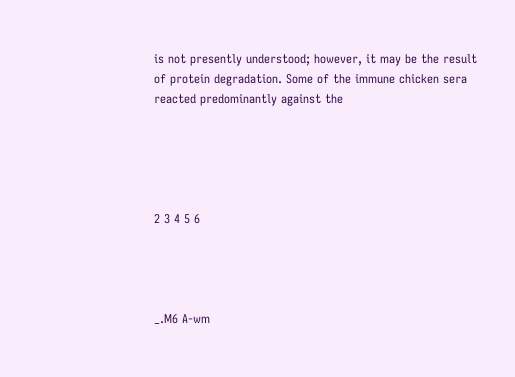is not presently understood; however, it may be the result of protein degradation. Some of the immune chicken sera reacted predominantly against the





2 3 4 5 6




_.M6 A-wm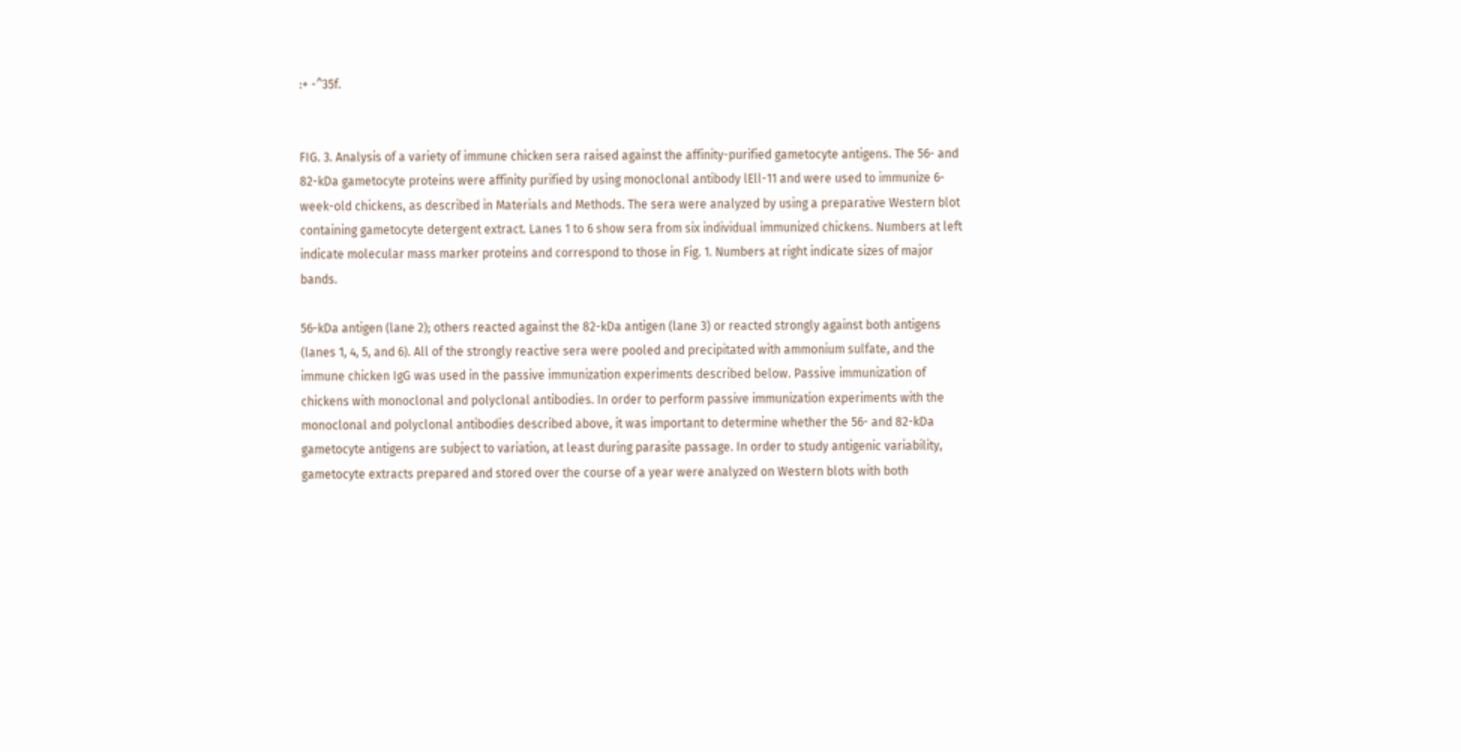:+ -^35f.


FIG. 3. Analysis of a variety of immune chicken sera raised against the affinity-purified gametocyte antigens. The 56- and 82-kDa gametocyte proteins were affinity purified by using monoclonal antibody lEll-11 and were used to immunize 6-week-old chickens, as described in Materials and Methods. The sera were analyzed by using a preparative Western blot containing gametocyte detergent extract. Lanes 1 to 6 show sera from six individual immunized chickens. Numbers at left indicate molecular mass marker proteins and correspond to those in Fig. 1. Numbers at right indicate sizes of major bands.

56-kDa antigen (lane 2); others reacted against the 82-kDa antigen (lane 3) or reacted strongly against both antigens (lanes 1, 4, 5, and 6). All of the strongly reactive sera were pooled and precipitated with ammonium sulfate, and the immune chicken IgG was used in the passive immunization experiments described below. Passive immunization of chickens with monoclonal and polyclonal antibodies. In order to perform passive immunization experiments with the monoclonal and polyclonal antibodies described above, it was important to determine whether the 56- and 82-kDa gametocyte antigens are subject to variation, at least during parasite passage. In order to study antigenic variability, gametocyte extracts prepared and stored over the course of a year were analyzed on Western blots with both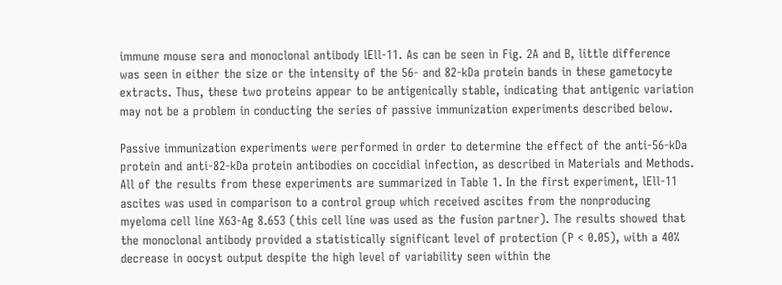immune mouse sera and monoclonal antibody lEll-11. As can be seen in Fig. 2A and B, little difference was seen in either the size or the intensity of the 56- and 82-kDa protein bands in these gametocyte extracts. Thus, these two proteins appear to be antigenically stable, indicating that antigenic variation may not be a problem in conducting the series of passive immunization experiments described below.

Passive immunization experiments were performed in order to determine the effect of the anti-56-kDa protein and anti-82-kDa protein antibodies on coccidial infection, as described in Materials and Methods. All of the results from these experiments are summarized in Table 1. In the first experiment, lEll-11 ascites was used in comparison to a control group which received ascites from the nonproducing myeloma cell line X63-Ag 8.653 (this cell line was used as the fusion partner). The results showed that the monoclonal antibody provided a statistically significant level of protection (P < 0.05), with a 40% decrease in oocyst output despite the high level of variability seen within the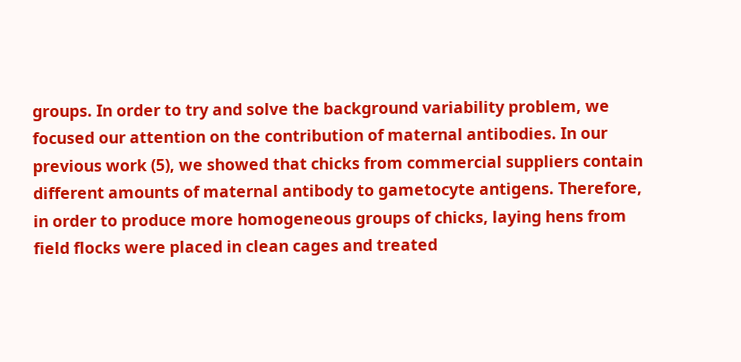groups. In order to try and solve the background variability problem, we focused our attention on the contribution of maternal antibodies. In our previous work (5), we showed that chicks from commercial suppliers contain different amounts of maternal antibody to gametocyte antigens. Therefore, in order to produce more homogeneous groups of chicks, laying hens from field flocks were placed in clean cages and treated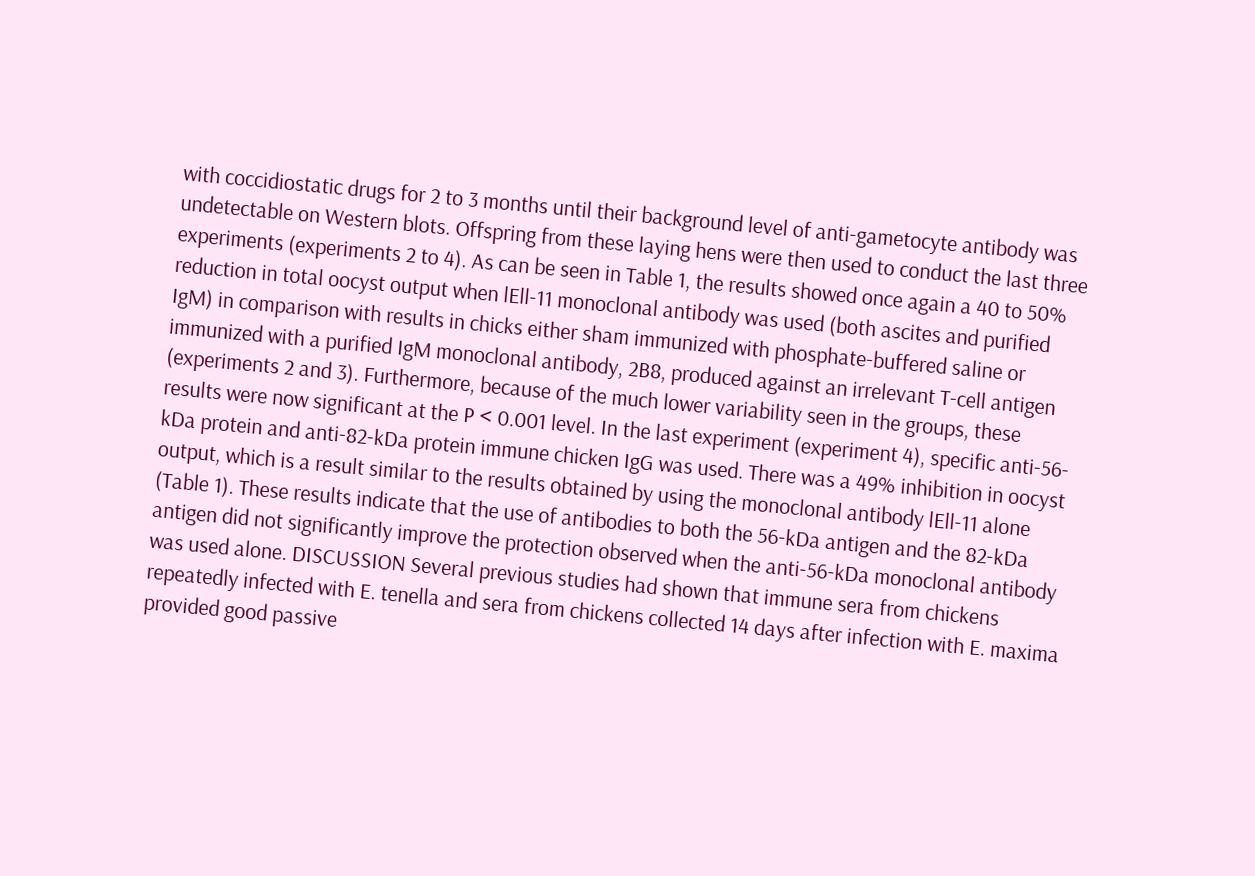with coccidiostatic drugs for 2 to 3 months until their background level of anti-gametocyte antibody was undetectable on Western blots. Offspring from these laying hens were then used to conduct the last three experiments (experiments 2 to 4). As can be seen in Table 1, the results showed once again a 40 to 50% reduction in total oocyst output when lEll-11 monoclonal antibody was used (both ascites and purified IgM) in comparison with results in chicks either sham immunized with phosphate-buffered saline or immunized with a purified IgM monoclonal antibody, 2B8, produced against an irrelevant T-cell antigen (experiments 2 and 3). Furthermore, because of the much lower variability seen in the groups, these results were now significant at the P < 0.001 level. In the last experiment (experiment 4), specific anti-56-kDa protein and anti-82-kDa protein immune chicken IgG was used. There was a 49% inhibition in oocyst output, which is a result similar to the results obtained by using the monoclonal antibody lEll-11 alone (Table 1). These results indicate that the use of antibodies to both the 56-kDa antigen and the 82-kDa antigen did not significantly improve the protection observed when the anti-56-kDa monoclonal antibody was used alone. DISCUSSION Several previous studies had shown that immune sera from chickens repeatedly infected with E. tenella and sera from chickens collected 14 days after infection with E. maxima provided good passive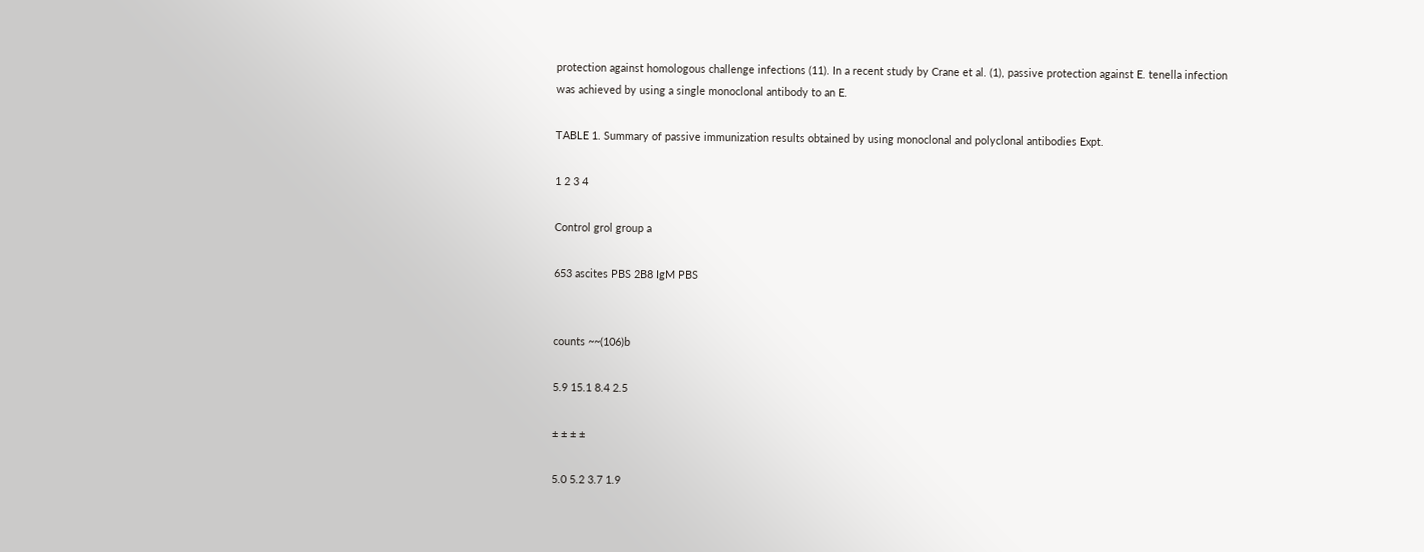protection against homologous challenge infections (11). In a recent study by Crane et al. (1), passive protection against E. tenella infection was achieved by using a single monoclonal antibody to an E.

TABLE 1. Summary of passive immunization results obtained by using monoclonal and polyclonal antibodies Expt.

1 2 3 4

Control grol group a

653 ascites PBS 2B8 IgM PBS


counts ~~(106)b

5.9 15.1 8.4 2.5

± ± ± ±

5.0 5.2 3.7 1.9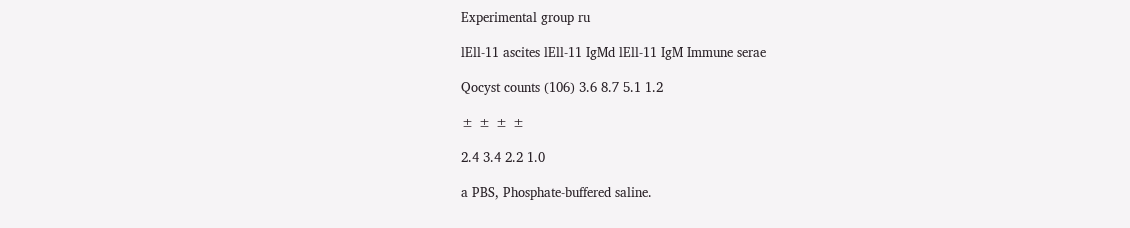Experimental group ru

lEll-11 ascites lEll-11 IgMd lEll-11 IgM Immune serae

Qocyst counts (106) 3.6 8.7 5.1 1.2

± ± ± ±

2.4 3.4 2.2 1.0

a PBS, Phosphate-buffered saline.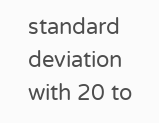standard deviation with 20 to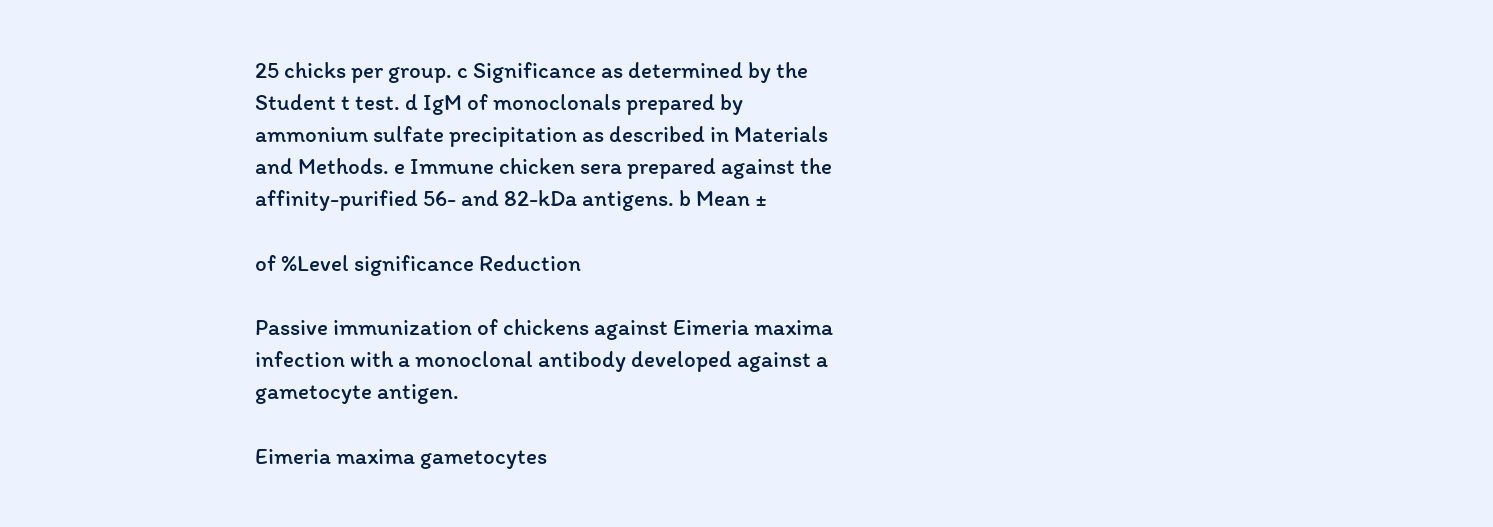25 chicks per group. c Significance as determined by the Student t test. d IgM of monoclonals prepared by ammonium sulfate precipitation as described in Materials and Methods. e Immune chicken sera prepared against the affinity-purified 56- and 82-kDa antigens. b Mean ±

of %Level significance Reduction

Passive immunization of chickens against Eimeria maxima infection with a monoclonal antibody developed against a gametocyte antigen.

Eimeria maxima gametocytes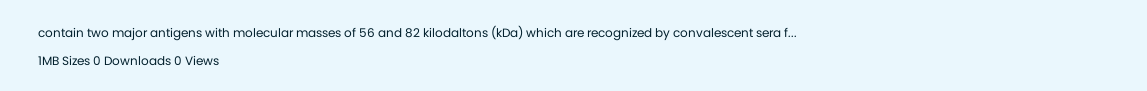contain two major antigens with molecular masses of 56 and 82 kilodaltons (kDa) which are recognized by convalescent sera f...
1MB Sizes 0 Downloads 0 Views